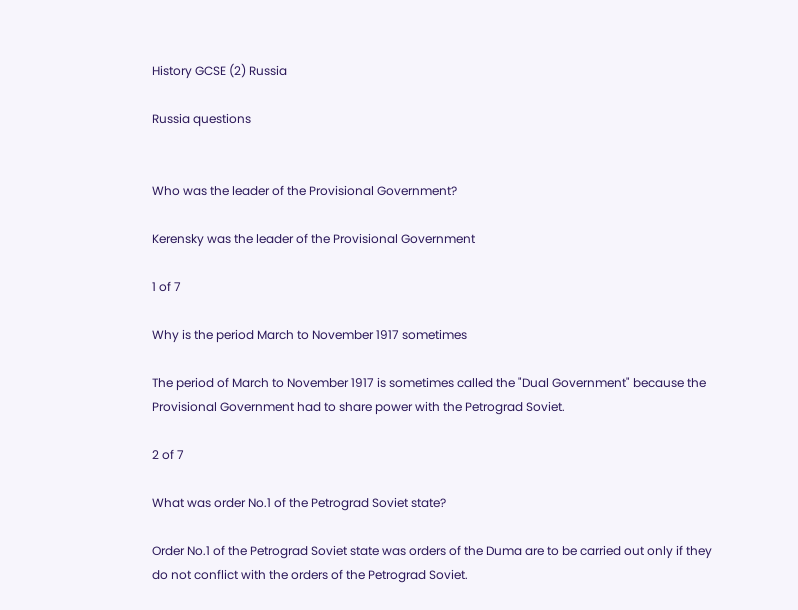History GCSE (2) Russia

Russia questions


Who was the leader of the Provisional Government?

Kerensky was the leader of the Provisional Government

1 of 7

Why is the period March to November 1917 sometimes

The period of March to November 1917 is sometimes called the "Dual Government" because the Provisional Government had to share power with the Petrograd Soviet.

2 of 7

What was order No.1 of the Petrograd Soviet state?

Order No.1 of the Petrograd Soviet state was orders of the Duma are to be carried out only if they do not conflict with the orders of the Petrograd Soviet.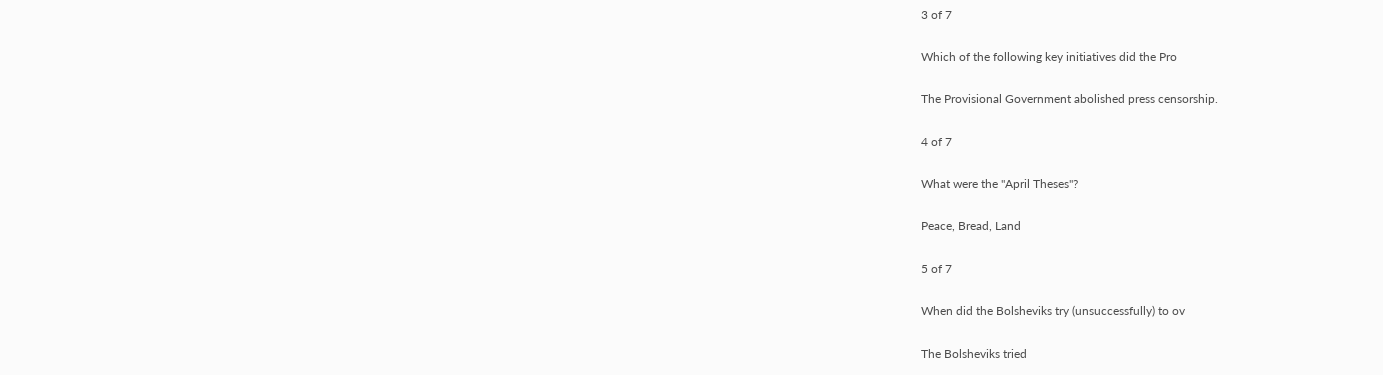3 of 7

Which of the following key initiatives did the Pro

The Provisional Government abolished press censorship.

4 of 7

What were the "April Theses"?

Peace, Bread, Land

5 of 7

When did the Bolsheviks try (unsuccessfully) to ov

The Bolsheviks tried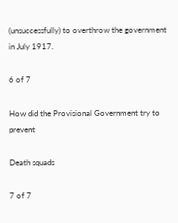(unsuccessfully) to overthrow the government in July 1917.

6 of 7

How did the Provisional Government try to prevent

Death squads

7 of 7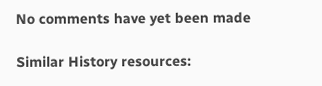No comments have yet been made

Similar History resources: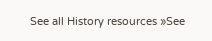See all History resources »See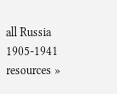all Russia 1905-1941 resources »